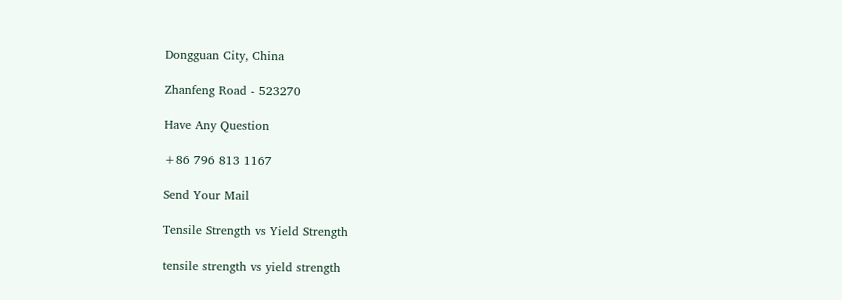Dongguan City, China

Zhanfeng Road - 523270

Have Any Question

+86 796 813 1167

Send Your Mail

Tensile Strength vs Yield Strength

tensile strength vs yield strength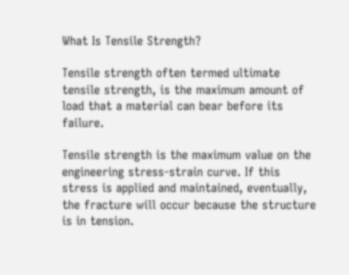What Is Tensile Strength?

Tensile strength often termed ultimate tensile strength, is the maximum amount of load that a material can bear before its failure.

Tensile strength is the maximum value on the engineering stress-strain curve. If this stress is applied and maintained, eventually, the fracture will occur because the structure is in tension.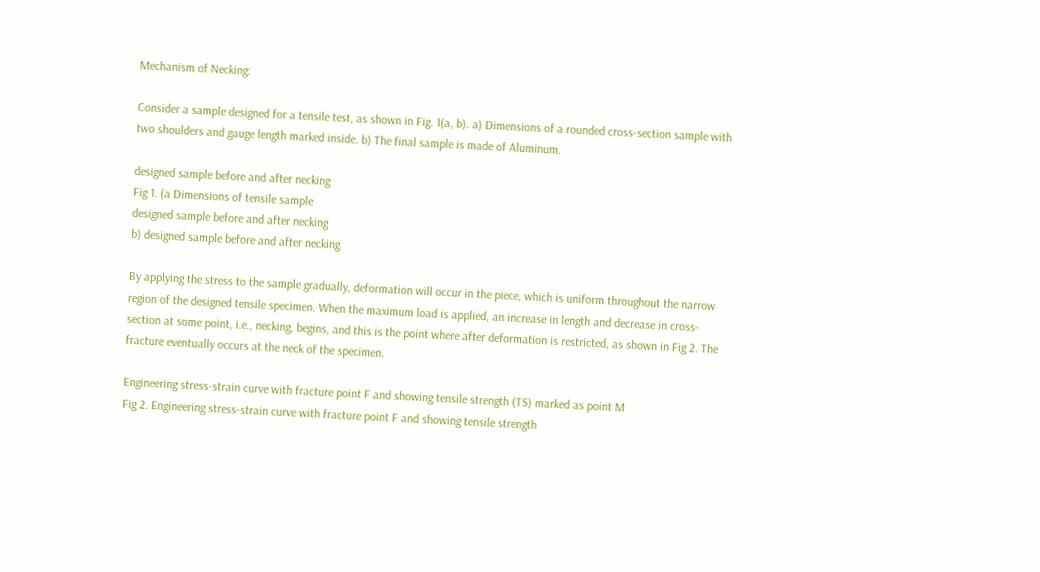Mechanism of Necking:

Consider a sample designed for a tensile test, as shown in Fig. 1(a, b). a) Dimensions of a rounded cross-section sample with two shoulders and gauge length marked inside. b) The final sample is made of Aluminum.

designed sample before and after necking
Fig 1. (a Dimensions of tensile sample
designed sample before and after necking
b) designed sample before and after necking

By applying the stress to the sample gradually, deformation will occur in the piece, which is uniform throughout the narrow region of the designed tensile specimen. When the maximum load is applied, an increase in length and decrease in cross-section at some point, i.e., necking, begins, and this is the point where after deformation is restricted, as shown in Fig 2. The fracture eventually occurs at the neck of the specimen.

Engineering stress-strain curve with fracture point F and showing tensile strength (TS) marked as point M
Fig 2. Engineering stress-strain curve with fracture point F and showing tensile strength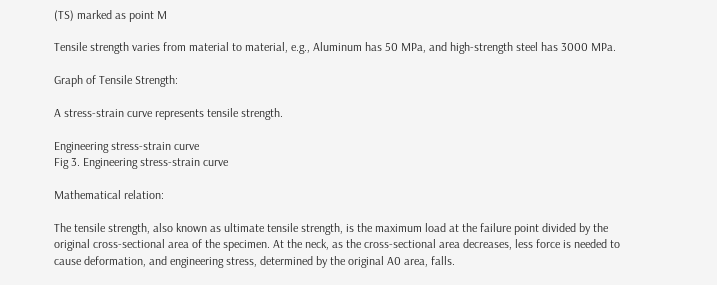(TS) marked as point M

Tensile strength varies from material to material, e.g., Aluminum has 50 MPa, and high-strength steel has 3000 MPa.

Graph of Tensile Strength:

A stress-strain curve represents tensile strength.

Engineering stress-strain curve
Fig 3. Engineering stress-strain curve

Mathematical relation:

The tensile strength, also known as ultimate tensile strength, is the maximum load at the failure point divided by the original cross-sectional area of the specimen. At the neck, as the cross-sectional area decreases, less force is needed to cause deformation, and engineering stress, determined by the original A0 area, falls.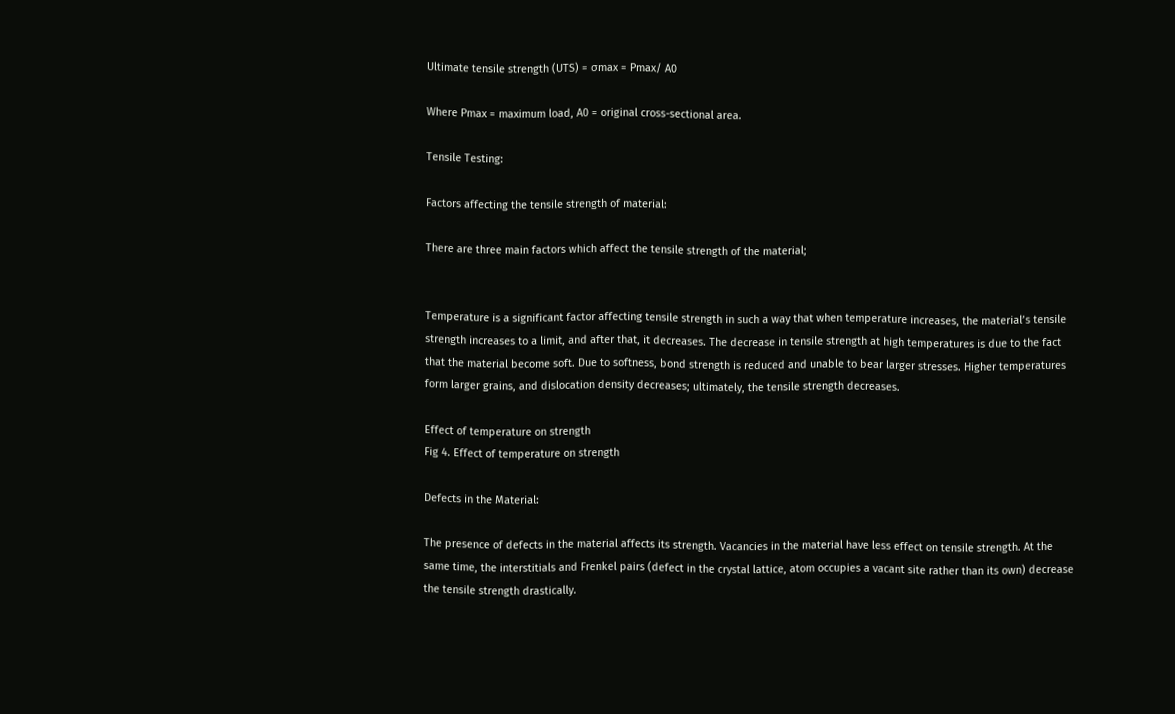Ultimate tensile strength (UTS) = σmax = Pmax/ A0

Where Pmax = maximum load, A0 = original cross-sectional area.

Tensile Testing:

Factors affecting the tensile strength of material:

There are three main factors which affect the tensile strength of the material;


Temperature is a significant factor affecting tensile strength in such a way that when temperature increases, the material’s tensile strength increases to a limit, and after that, it decreases. The decrease in tensile strength at high temperatures is due to the fact that the material become soft. Due to softness, bond strength is reduced and unable to bear larger stresses. Higher temperatures form larger grains, and dislocation density decreases; ultimately, the tensile strength decreases.

Effect of temperature on strength
Fig 4. Effect of temperature on strength

Defects in the Material:

The presence of defects in the material affects its strength. Vacancies in the material have less effect on tensile strength. At the same time, the interstitials and Frenkel pairs (defect in the crystal lattice, atom occupies a vacant site rather than its own) decrease the tensile strength drastically.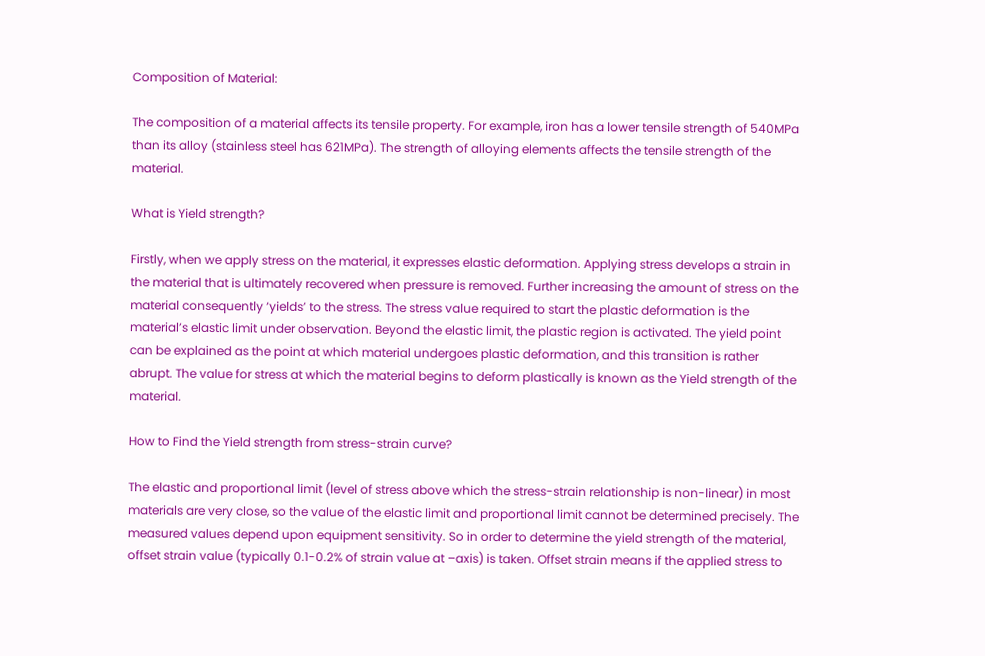Composition of Material:

The composition of a material affects its tensile property. For example, iron has a lower tensile strength of 540MPa than its alloy (stainless steel has 621MPa). The strength of alloying elements affects the tensile strength of the material.

What is Yield strength?

Firstly, when we apply stress on the material, it expresses elastic deformation. Applying stress develops a strain in the material that is ultimately recovered when pressure is removed. Further increasing the amount of stress on the material consequently ‘yields’ to the stress. The stress value required to start the plastic deformation is the material’s elastic limit under observation. Beyond the elastic limit, the plastic region is activated. The yield point can be explained as the point at which material undergoes plastic deformation, and this transition is rather abrupt. The value for stress at which the material begins to deform plastically is known as the Yield strength of the material.

How to Find the Yield strength from stress-strain curve?

The elastic and proportional limit (level of stress above which the stress-strain relationship is non-linear) in most materials are very close, so the value of the elastic limit and proportional limit cannot be determined precisely. The measured values depend upon equipment sensitivity. So in order to determine the yield strength of the material, offset strain value (typically 0.1-0.2% of strain value at –axis) is taken. Offset strain means if the applied stress to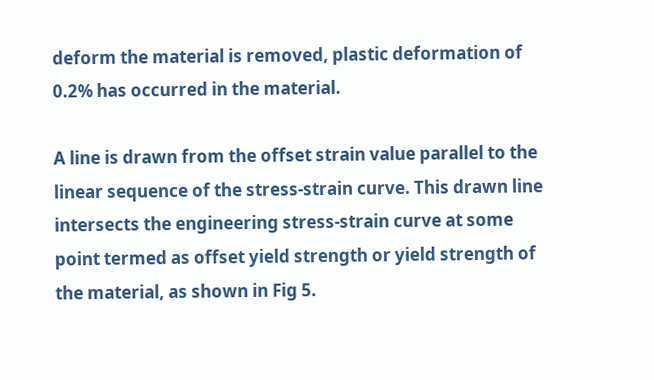deform the material is removed, plastic deformation of 0.2% has occurred in the material.

A line is drawn from the offset strain value parallel to the linear sequence of the stress-strain curve. This drawn line intersects the engineering stress-strain curve at some point termed as offset yield strength or yield strength of the material, as shown in Fig 5.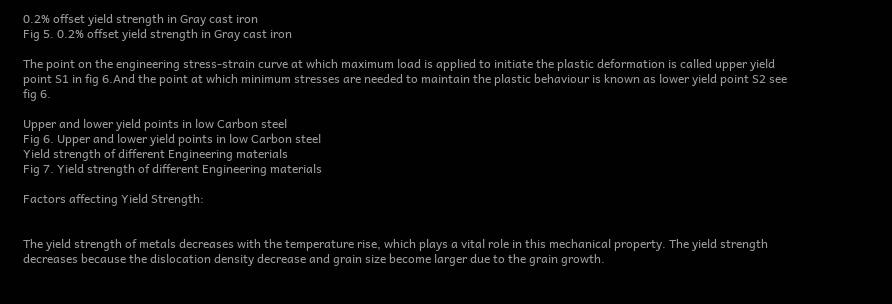0.2% offset yield strength in Gray cast iron
Fig 5. 0.2% offset yield strength in Gray cast iron

The point on the engineering stress-strain curve at which maximum load is applied to initiate the plastic deformation is called upper yield point S1 in fig 6.And the point at which minimum stresses are needed to maintain the plastic behaviour is known as lower yield point S2 see fig 6.

Upper and lower yield points in low Carbon steel
Fig 6. Upper and lower yield points in low Carbon steel
Yield strength of different Engineering materials
Fig 7. Yield strength of different Engineering materials

Factors affecting Yield Strength:


The yield strength of metals decreases with the temperature rise, which plays a vital role in this mechanical property. The yield strength decreases because the dislocation density decrease and grain size become larger due to the grain growth.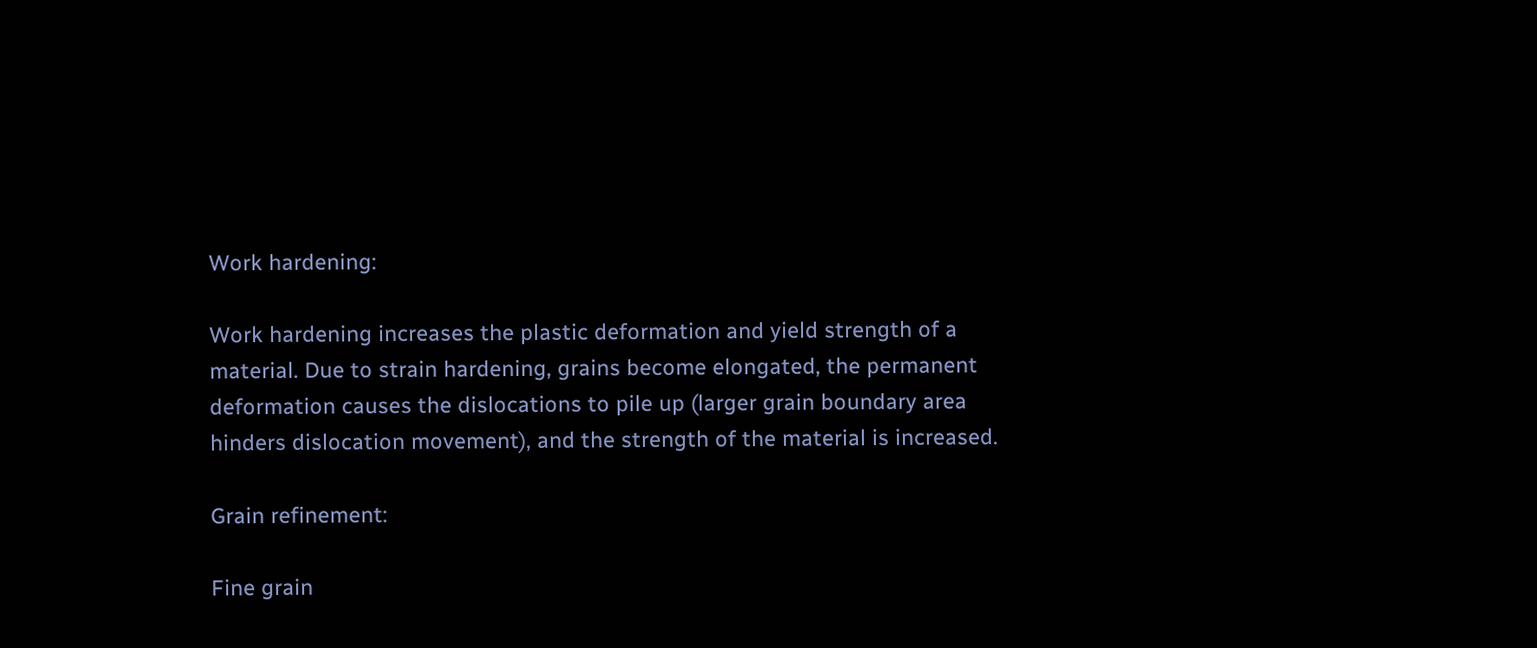Work hardening:

Work hardening increases the plastic deformation and yield strength of a material. Due to strain hardening, grains become elongated, the permanent deformation causes the dislocations to pile up (larger grain boundary area hinders dislocation movement), and the strength of the material is increased.

Grain refinement:

Fine grain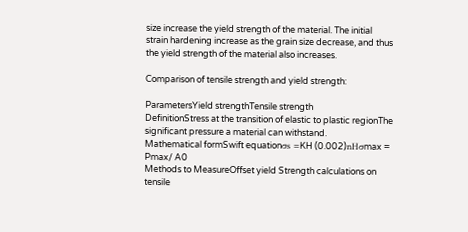size increase the yield strength of the material. The initial strain hardening increase as the grain size decrease, and thus the yield strength of the material also increases.

Comparison of tensile strength and yield strength:

ParametersYield strengthTensile strength
DefinitionStress at the transition of elastic to plastic regionThe significant pressure a material can withstand.
Mathematical formSwift equationσs =KH (0.002)nHσmax = Pmax/ A0
Methods to MeasureOffset yield Strength calculations on tensile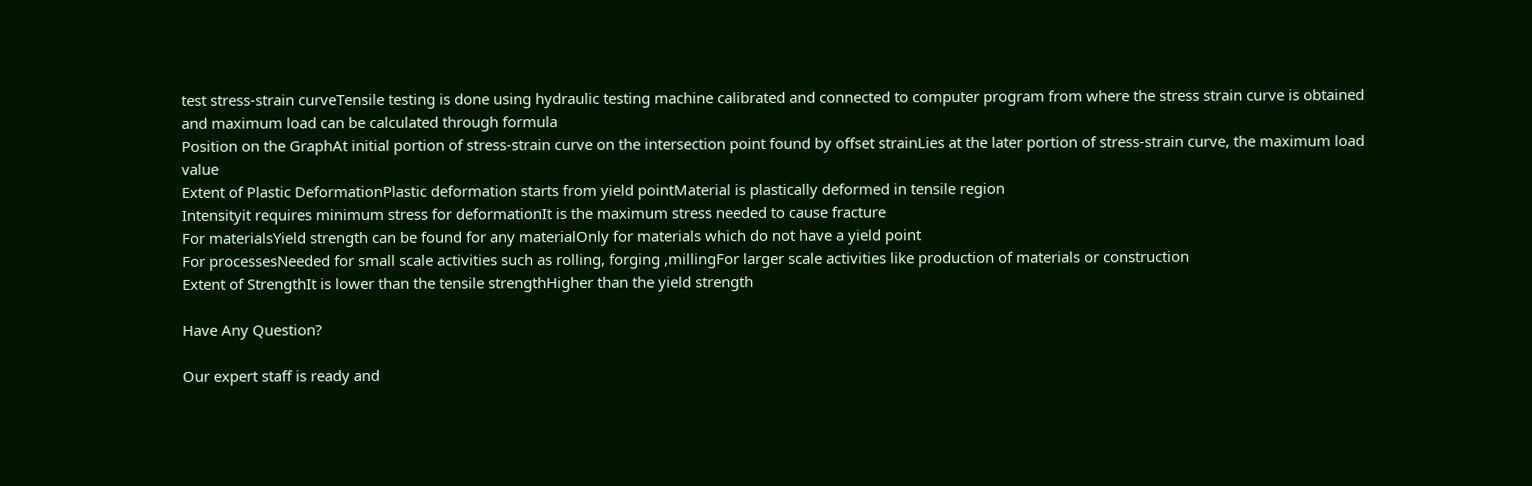test stress-strain curveTensile testing is done using hydraulic testing machine calibrated and connected to computer program from where the stress strain curve is obtained and maximum load can be calculated through formula
Position on the GraphAt initial portion of stress-strain curve on the intersection point found by offset strainLies at the later portion of stress-strain curve, the maximum load value
Extent of Plastic DeformationPlastic deformation starts from yield pointMaterial is plastically deformed in tensile region
Intensityit requires minimum stress for deformationIt is the maximum stress needed to cause fracture
For materialsYield strength can be found for any materialOnly for materials which do not have a yield point
For processesNeeded for small scale activities such as rolling, forging ,millingFor larger scale activities like production of materials or construction
Extent of StrengthIt is lower than the tensile strengthHigher than the yield strength

Have Any Question?

Our expert staff is ready and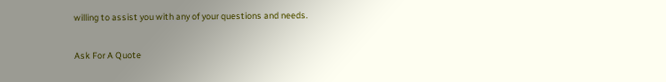willing to assist you with any of your questions and needs.

Ask For A Quote